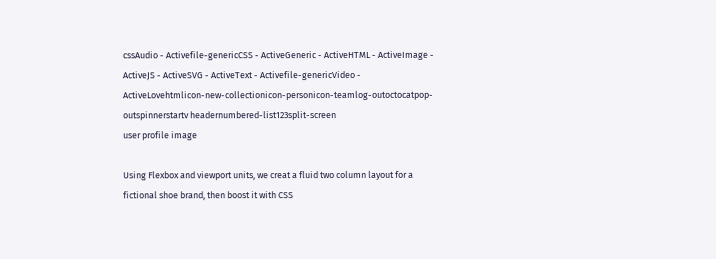cssAudio - Activefile-genericCSS - ActiveGeneric - ActiveHTML - ActiveImage - ActiveJS - ActiveSVG - ActiveText - Activefile-genericVideo - ActiveLovehtmlicon-new-collectionicon-personicon-teamlog-outoctocatpop-outspinnerstartv headernumbered-list123split-screen
user profile image

Using Flexbox and viewport units, we creat a fluid two column layout for a fictional shoe brand, then boost it with CSS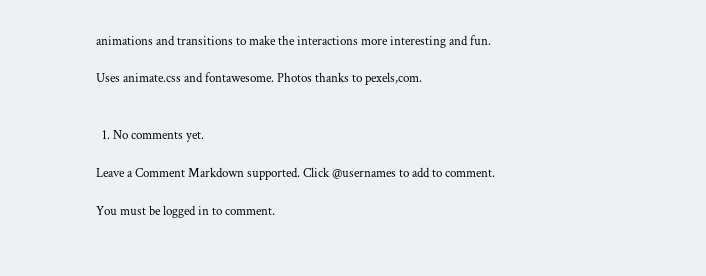animations and transitions to make the interactions more interesting and fun.

Uses animate.css and fontawesome. Photos thanks to pexels,com.


  1. No comments yet.

Leave a Comment Markdown supported. Click @usernames to add to comment.

You must be logged in to comment.